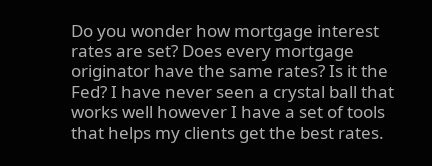Do you wonder how mortgage interest rates are set? Does every mortgage originator have the same rates? Is it the Fed? I have never seen a crystal ball that works well however I have a set of tools that helps my clients get the best rates.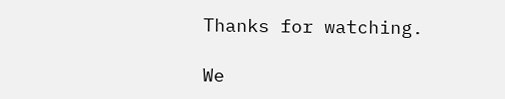Thanks for watching.

We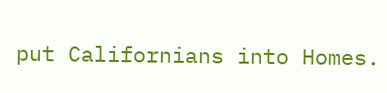put Californians into Homes.